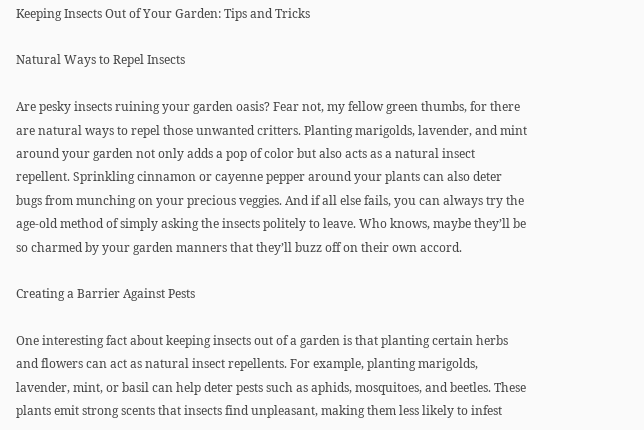Keeping Insects Out of Your Garden: Tips and Tricks

Natural Ways to Repel Insects

Are pesky insects ruining your garden oasis? Fear not, my fellow green thumbs, for there are natural ways to repel those unwanted critters. Planting marigolds, lavender, and mint around your garden not only adds a pop of color but also acts as a natural insect repellent. Sprinkling cinnamon or cayenne pepper around your plants can also deter bugs from munching on your precious veggies. And if all else fails, you can always try the age-old method of simply asking the insects politely to leave. Who knows, maybe they’ll be so charmed by your garden manners that they’ll buzz off on their own accord.

Creating a Barrier Against Pests

One interesting fact about keeping insects out of a garden is that planting certain herbs and flowers can act as natural insect repellents. For example, planting marigolds, lavender, mint, or basil can help deter pests such as aphids, mosquitoes, and beetles. These plants emit strong scents that insects find unpleasant, making them less likely to infest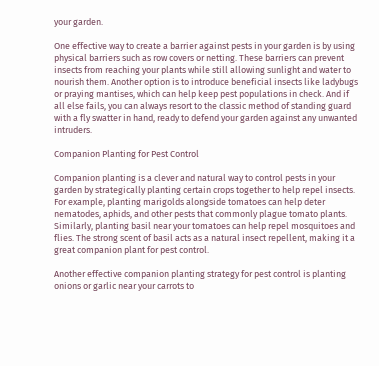your garden.

One effective way to create a barrier against pests in your garden is by using physical barriers such as row covers or netting. These barriers can prevent insects from reaching your plants while still allowing sunlight and water to nourish them. Another option is to introduce beneficial insects like ladybugs or praying mantises, which can help keep pest populations in check. And if all else fails, you can always resort to the classic method of standing guard with a fly swatter in hand, ready to defend your garden against any unwanted intruders.

Companion Planting for Pest Control

Companion planting is a clever and natural way to control pests in your garden by strategically planting certain crops together to help repel insects. For example, planting marigolds alongside tomatoes can help deter nematodes, aphids, and other pests that commonly plague tomato plants. Similarly, planting basil near your tomatoes can help repel mosquitoes and flies. The strong scent of basil acts as a natural insect repellent, making it a great companion plant for pest control.

Another effective companion planting strategy for pest control is planting onions or garlic near your carrots to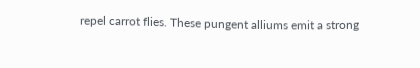repel carrot flies. These pungent alliums emit a strong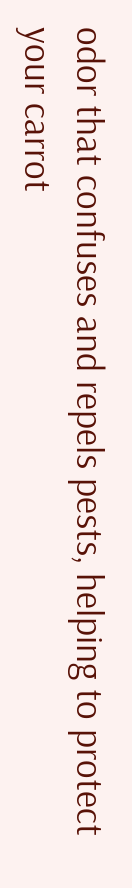odor that confuses and repels pests, helping to protect your carrot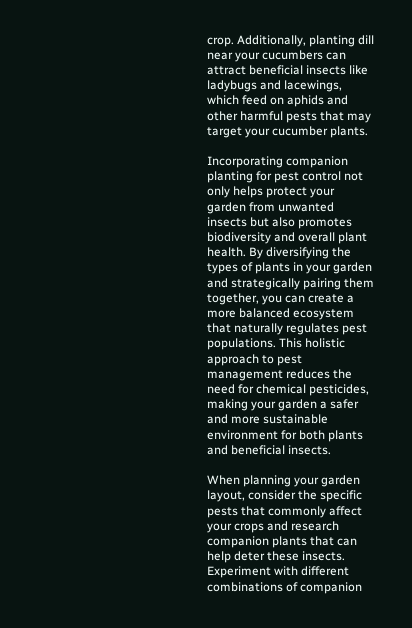crop. Additionally, planting dill near your cucumbers can attract beneficial insects like ladybugs and lacewings, which feed on aphids and other harmful pests that may target your cucumber plants.

Incorporating companion planting for pest control not only helps protect your garden from unwanted insects but also promotes biodiversity and overall plant health. By diversifying the types of plants in your garden and strategically pairing them together, you can create a more balanced ecosystem that naturally regulates pest populations. This holistic approach to pest management reduces the need for chemical pesticides, making your garden a safer and more sustainable environment for both plants and beneficial insects.

When planning your garden layout, consider the specific pests that commonly affect your crops and research companion plants that can help deter these insects. Experiment with different combinations of companion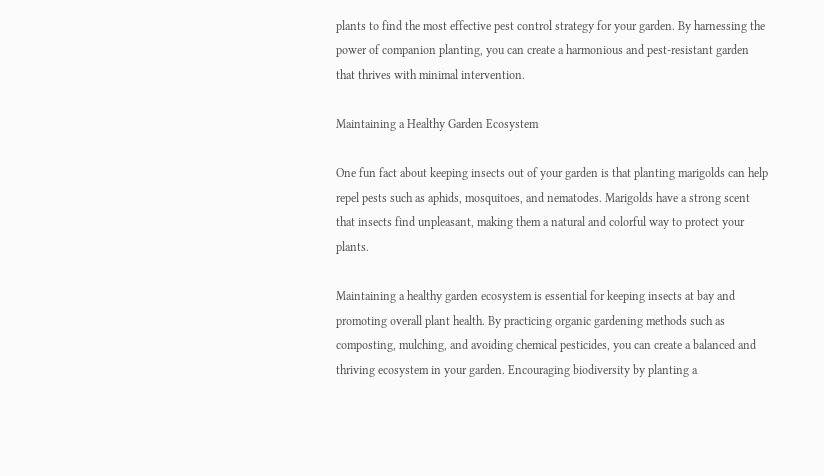plants to find the most effective pest control strategy for your garden. By harnessing the power of companion planting, you can create a harmonious and pest-resistant garden that thrives with minimal intervention.

Maintaining a Healthy Garden Ecosystem

One fun fact about keeping insects out of your garden is that planting marigolds can help repel pests such as aphids, mosquitoes, and nematodes. Marigolds have a strong scent that insects find unpleasant, making them a natural and colorful way to protect your plants.

Maintaining a healthy garden ecosystem is essential for keeping insects at bay and promoting overall plant health. By practicing organic gardening methods such as composting, mulching, and avoiding chemical pesticides, you can create a balanced and thriving ecosystem in your garden. Encouraging biodiversity by planting a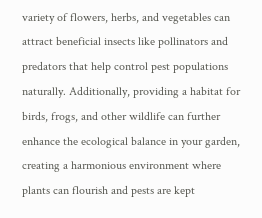variety of flowers, herbs, and vegetables can attract beneficial insects like pollinators and predators that help control pest populations naturally. Additionally, providing a habitat for birds, frogs, and other wildlife can further enhance the ecological balance in your garden, creating a harmonious environment where plants can flourish and pests are kept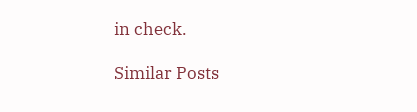in check.

Similar Posts